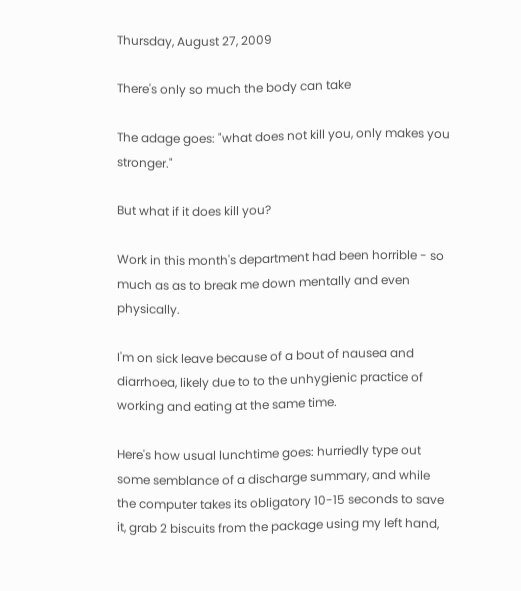Thursday, August 27, 2009

There's only so much the body can take

The adage goes: "what does not kill you, only makes you stronger."

But what if it does kill you?

Work in this month's department had been horrible - so much as as to break me down mentally and even physically.

I'm on sick leave because of a bout of nausea and diarrhoea, likely due to to the unhygienic practice of working and eating at the same time.

Here's how usual lunchtime goes: hurriedly type out some semblance of a discharge summary, and while the computer takes its obligatory 10-15 seconds to save it, grab 2 biscuits from the package using my left hand,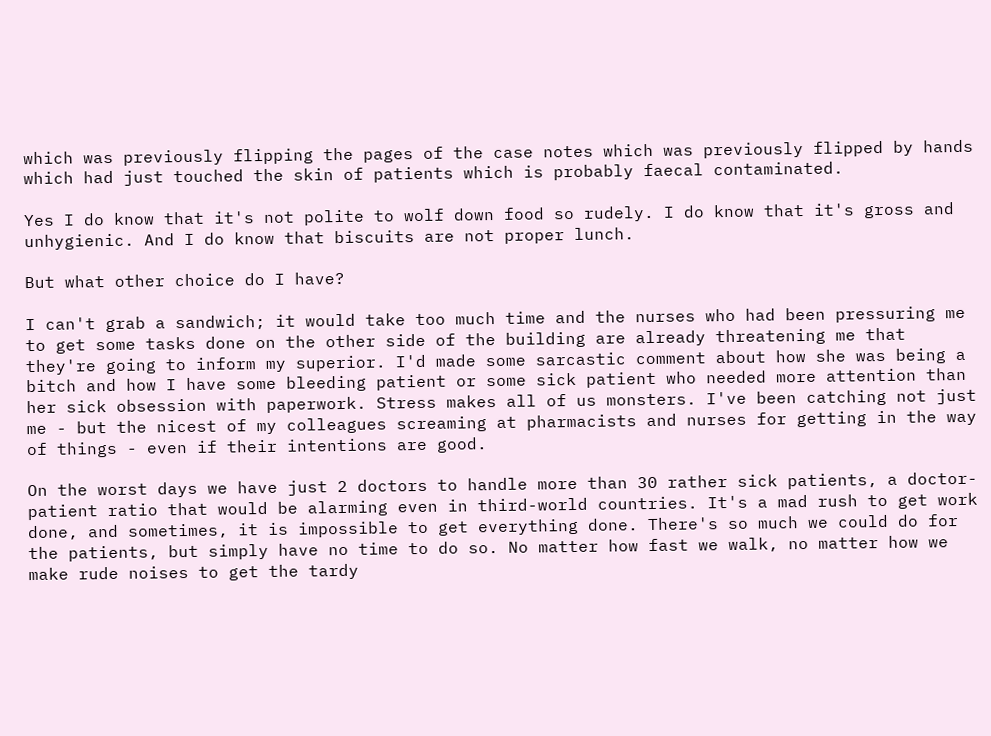which was previously flipping the pages of the case notes which was previously flipped by hands which had just touched the skin of patients which is probably faecal contaminated.

Yes I do know that it's not polite to wolf down food so rudely. I do know that it's gross and unhygienic. And I do know that biscuits are not proper lunch.

But what other choice do I have?

I can't grab a sandwich; it would take too much time and the nurses who had been pressuring me to get some tasks done on the other side of the building are already threatening me that they're going to inform my superior. I'd made some sarcastic comment about how she was being a bitch and how I have some bleeding patient or some sick patient who needed more attention than her sick obsession with paperwork. Stress makes all of us monsters. I've been catching not just me - but the nicest of my colleagues screaming at pharmacists and nurses for getting in the way of things - even if their intentions are good.

On the worst days we have just 2 doctors to handle more than 30 rather sick patients, a doctor-patient ratio that would be alarming even in third-world countries. It's a mad rush to get work done, and sometimes, it is impossible to get everything done. There's so much we could do for the patients, but simply have no time to do so. No matter how fast we walk, no matter how we make rude noises to get the tardy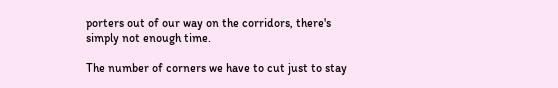porters out of our way on the corridors, there's simply not enough time.

The number of corners we have to cut just to stay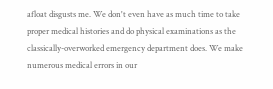afloat disgusts me. We don't even have as much time to take proper medical histories and do physical examinations as the classically-overworked emergency department does. We make numerous medical errors in our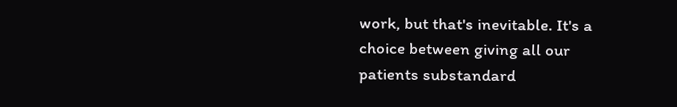work, but that's inevitable. It's a choice between giving all our patients substandard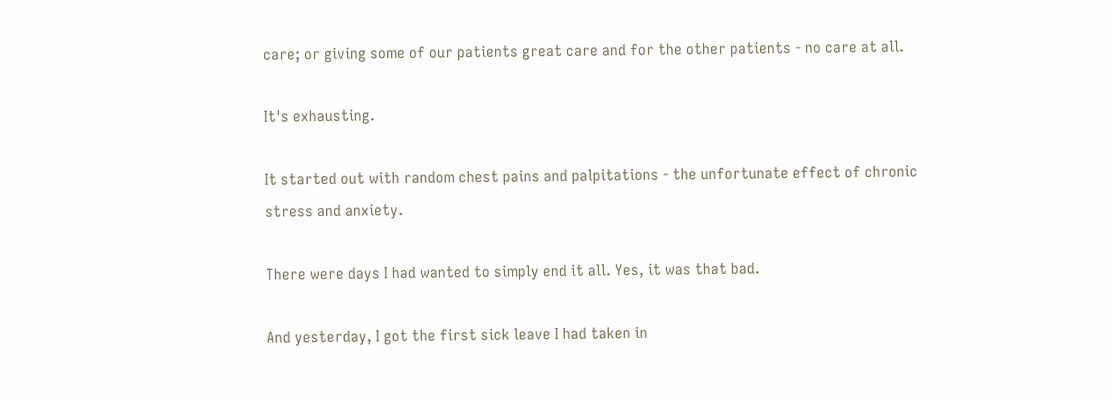care; or giving some of our patients great care and for the other patients - no care at all.

It's exhausting.

It started out with random chest pains and palpitations - the unfortunate effect of chronic stress and anxiety.

There were days I had wanted to simply end it all. Yes, it was that bad.

And yesterday, I got the first sick leave I had taken in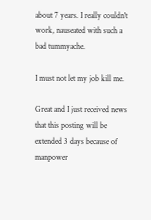about 7 years. I really couldn't work, nauseated with such a bad tummyache.

I must not let my job kill me.

Great and I just received news that this posting will be extended 3 days because of manpower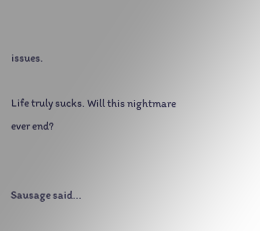issues.

Life truly sucks. Will this nightmare ever end?


Sausage said...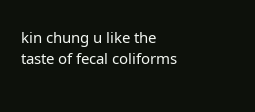kin chung u like the taste of fecal coliforms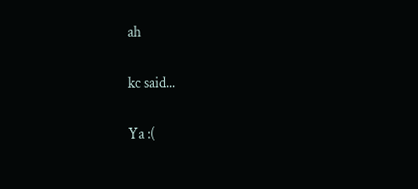ah

kc said...

Ya :(